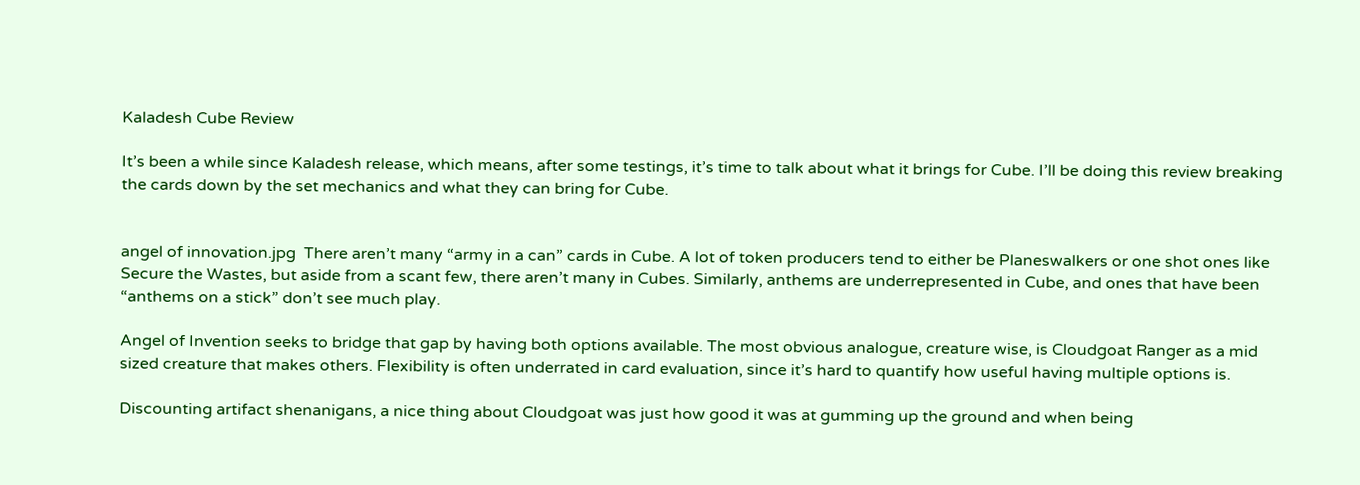Kaladesh Cube Review

It’s been a while since Kaladesh release, which means, after some testings, it’s time to talk about what it brings for Cube. I’ll be doing this review breaking the cards down by the set mechanics and what they can bring for Cube.


angel of innovation.jpg  There aren’t many “army in a can” cards in Cube. A lot of token producers tend to either be Planeswalkers or one shot ones like Secure the Wastes, but aside from a scant few, there aren’t many in Cubes. Similarly, anthems are underrepresented in Cube, and ones that have been “anthems on a stick” don’t see much play.

Angel of Invention seeks to bridge that gap by having both options available. The most obvious analogue, creature wise, is Cloudgoat Ranger as a mid sized creature that makes others. Flexibility is often underrated in card evaluation, since it’s hard to quantify how useful having multiple options is.

Discounting artifact shenanigans, a nice thing about Cloudgoat was just how good it was at gumming up the ground and when being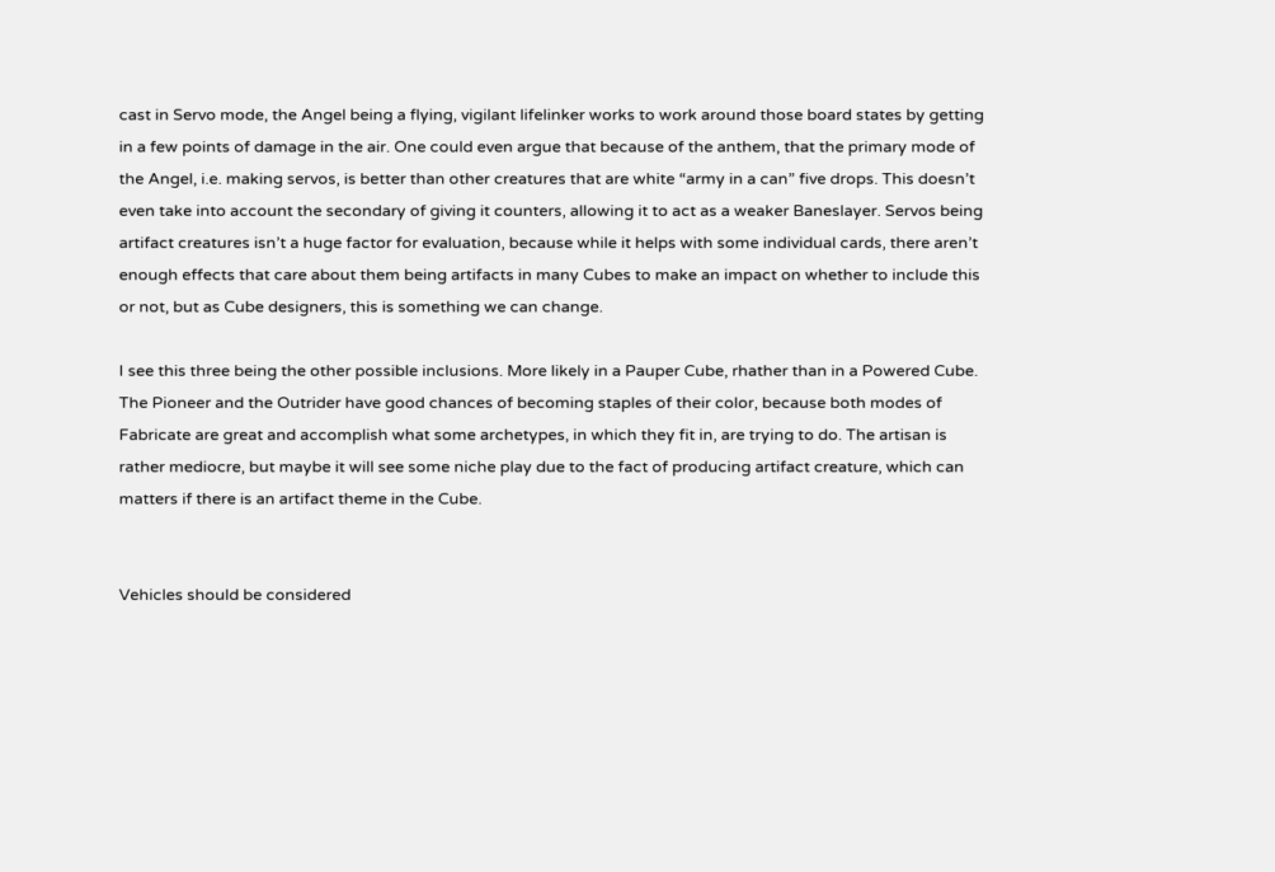cast in Servo mode, the Angel being a flying, vigilant lifelinker works to work around those board states by getting in a few points of damage in the air. One could even argue that because of the anthem, that the primary mode of the Angel, i.e. making servos, is better than other creatures that are white “army in a can” five drops. This doesn’t even take into account the secondary of giving it counters, allowing it to act as a weaker Baneslayer. Servos being artifact creatures isn’t a huge factor for evaluation, because while it helps with some individual cards, there aren’t enough effects that care about them being artifacts in many Cubes to make an impact on whether to include this or not, but as Cube designers, this is something we can change.

I see this three being the other possible inclusions. More likely in a Pauper Cube, rhather than in a Powered Cube. The Pioneer and the Outrider have good chances of becoming staples of their color, because both modes of Fabricate are great and accomplish what some archetypes, in which they fit in, are trying to do. The artisan is rather mediocre, but maybe it will see some niche play due to the fact of producing artifact creature, which can matters if there is an artifact theme in the Cube.


Vehicles should be considered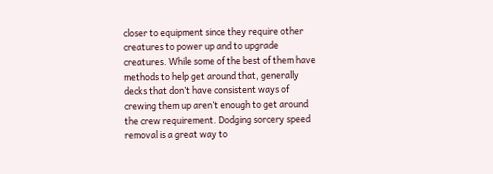closer to equipment since they require other creatures to power up and to upgrade creatures. While some of the best of them have methods to help get around that, generally decks that don’t have consistent ways of crewing them up aren’t enough to get around the crew requirement. Dodging sorcery speed removal is a great way to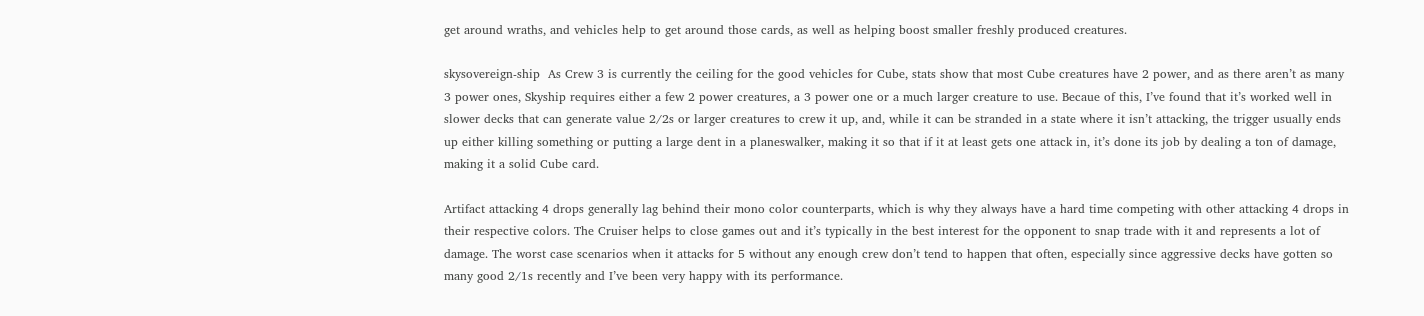get around wraths, and vehicles help to get around those cards, as well as helping boost smaller freshly produced creatures.

skysovereign-ship  As Crew 3 is currently the ceiling for the good vehicles for Cube, stats show that most Cube creatures have 2 power, and as there aren’t as many 3 power ones, Skyship requires either a few 2 power creatures, a 3 power one or a much larger creature to use. Becaue of this, I’ve found that it’s worked well in slower decks that can generate value 2/2s or larger creatures to crew it up, and, while it can be stranded in a state where it isn’t attacking, the trigger usually ends up either killing something or putting a large dent in a planeswalker, making it so that if it at least gets one attack in, it’s done its job by dealing a ton of damage, making it a solid Cube card.

Artifact attacking 4 drops generally lag behind their mono color counterparts, which is why they always have a hard time competing with other attacking 4 drops in their respective colors. The Cruiser helps to close games out and it’s typically in the best interest for the opponent to snap trade with it and represents a lot of damage. The worst case scenarios when it attacks for 5 without any enough crew don’t tend to happen that often, especially since aggressive decks have gotten so many good 2/1s recently and I’ve been very happy with its performance.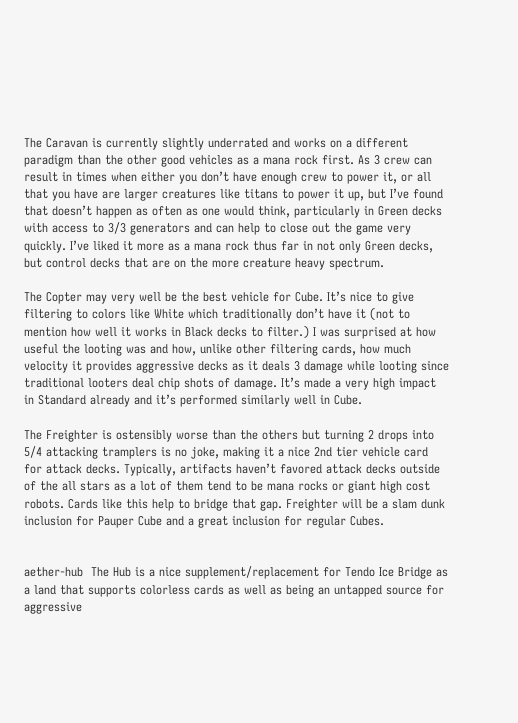The Caravan is currently slightly underrated and works on a different paradigm than the other good vehicles as a mana rock first. As 3 crew can result in times when either you don’t have enough crew to power it, or all that you have are larger creatures like titans to power it up, but I’ve found that doesn’t happen as often as one would think, particularly in Green decks with access to 3/3 generators and can help to close out the game very quickly. I’ve liked it more as a mana rock thus far in not only Green decks, but control decks that are on the more creature heavy spectrum.

The Copter may very well be the best vehicle for Cube. It’s nice to give filtering to colors like White which traditionally don’t have it (not to mention how well it works in Black decks to filter.) I was surprised at how useful the looting was and how, unlike other filtering cards, how much velocity it provides aggressive decks as it deals 3 damage while looting since traditional looters deal chip shots of damage. It’s made a very high impact in Standard already and it’s performed similarly well in Cube.

The Freighter is ostensibly worse than the others but turning 2 drops into 5/4 attacking tramplers is no joke, making it a nice 2nd tier vehicle card for attack decks. Typically, artifacts haven’t favored attack decks outside of the all stars as a lot of them tend to be mana rocks or giant high cost robots. Cards like this help to bridge that gap. Freighter will be a slam dunk inclusion for Pauper Cube and a great inclusion for regular Cubes.


aether-hub  The Hub is a nice supplement/replacement for Tendo Ice Bridge as a land that supports colorless cards as well as being an untapped source for aggressive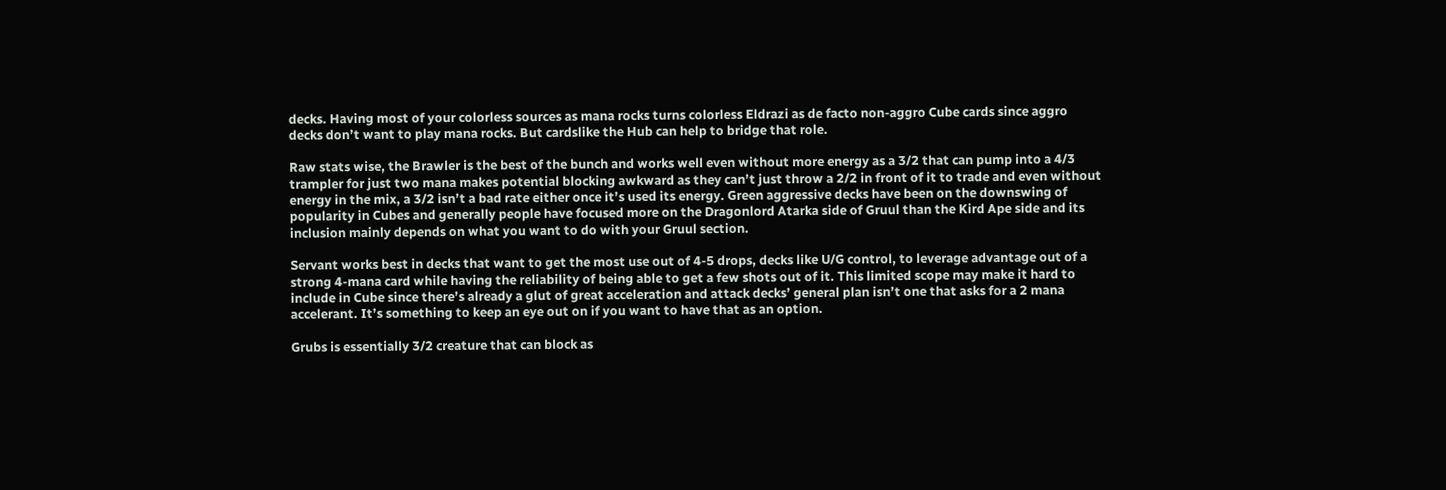decks. Having most of your colorless sources as mana rocks turns colorless Eldrazi as de facto non-aggro Cube cards since aggro decks don’t want to play mana rocks. But cardslike the Hub can help to bridge that role.

Raw stats wise, the Brawler is the best of the bunch and works well even without more energy as a 3/2 that can pump into a 4/3 trampler for just two mana makes potential blocking awkward as they can’t just throw a 2/2 in front of it to trade and even without energy in the mix, a 3/2 isn’t a bad rate either once it’s used its energy. Green aggressive decks have been on the downswing of popularity in Cubes and generally people have focused more on the Dragonlord Atarka side of Gruul than the Kird Ape side and its inclusion mainly depends on what you want to do with your Gruul section.

Servant works best in decks that want to get the most use out of 4-5 drops, decks like U/G control, to leverage advantage out of a strong 4-mana card while having the reliability of being able to get a few shots out of it. This limited scope may make it hard to include in Cube since there’s already a glut of great acceleration and attack decks’ general plan isn’t one that asks for a 2 mana accelerant. It’s something to keep an eye out on if you want to have that as an option.

Grubs is essentially 3/2 creature that can block as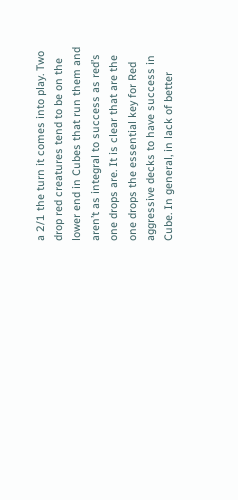a 2/1 the turn it comes into play. Two drop red creatures tend to be on the lower end in Cubes that run them and aren’t as integral to success as red’s one drops are. It is clear that are the one drops the essential key for Red aggressive decks to have success in Cube. In general, in lack of better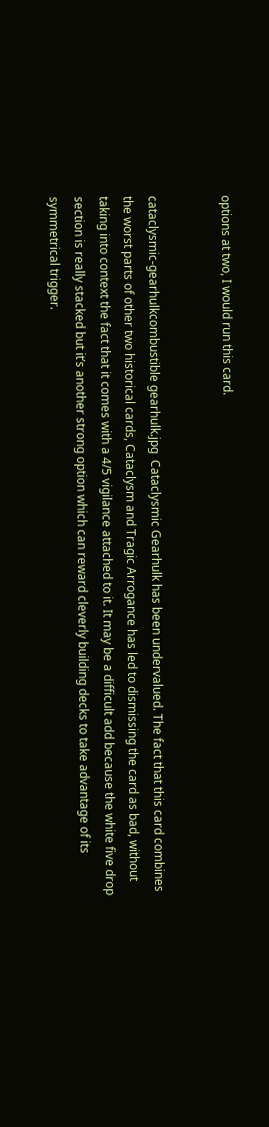options at two, I would run this card.


cataclysmic-gearhulkcombustible gearhulk.jpg  Cataclysmic Gearhulk has been undervalued. The fact that this card combines the worst parts of other two historical cards, Cataclysm and Tragic Arrogance has led to dismissing the card as bad, without taking into context the fact that it comes with a 4/5 vigilance attached to it. It may be a difficult add because the white five drop section is really stacked but it’s another strong option which can reward cleverly building decks to take advantage of its symmetrical trigger.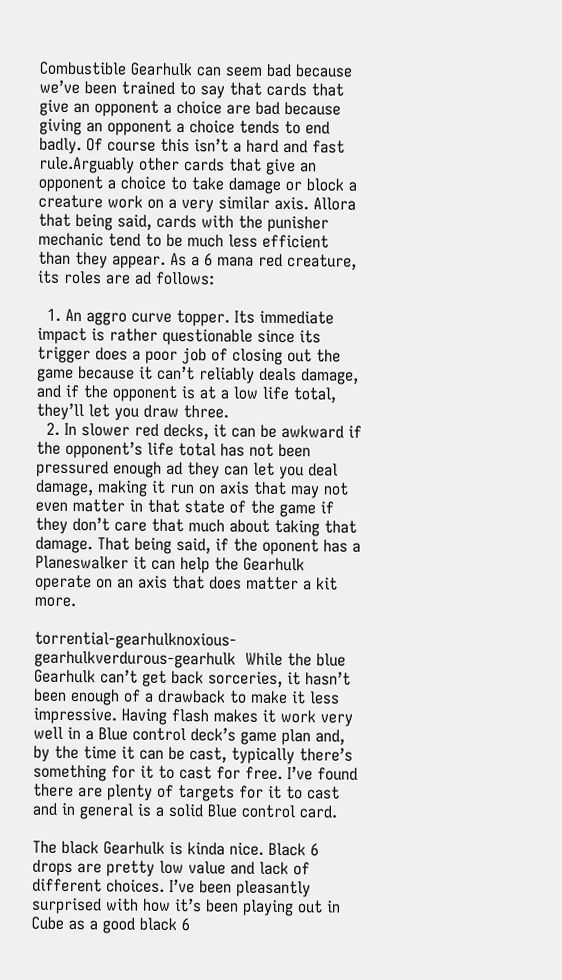Combustible Gearhulk can seem bad because we’ve been trained to say that cards that give an opponent a choice are bad because giving an opponent a choice tends to end badly. Of course this isn’t a hard and fast rule.Arguably other cards that give an opponent a choice to take damage or block a creature work on a very similar axis. Allora that being said, cards with the punisher mechanic tend to be much less efficient than they appear. As a 6 mana red creature, its roles are ad follows:

  1. An aggro curve topper. Its immediate impact is rather questionable since its trigger does a poor job of closing out the game because it can’t reliably deals damage, and if the opponent is at a low life total, they’ll let you draw three.
  2. In slower red decks, it can be awkward if the opponent’s life total has not been pressured enough ad they can let you deal damage, making it run on axis that may not even matter in that state of the game if they don’t care that much about taking that damage. That being said, if the oponent has a Planeswalker it can help the Gearhulk operate on an axis that does matter a kit more.

torrential-gearhulknoxious-gearhulkverdurous-gearhulk  While the blue Gearhulk can’t get back sorceries, it hasn’t been enough of a drawback to make it less impressive. Having flash makes it work very well in a Blue control deck’s game plan and, by the time it can be cast, typically there’s something for it to cast for free. I’ve found there are plenty of targets for it to cast and in general is a solid Blue control card.

The black Gearhulk is kinda nice. Black 6 drops are pretty low value and lack of different choices. I’ve been pleasantly surprised with how it’s been playing out in Cube as a good black 6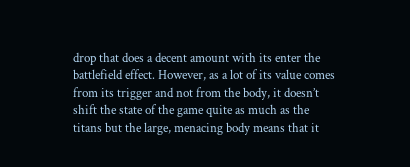drop that does a decent amount with its enter the battlefield effect. However, as a lot of its value comes from its trigger and not from the body, it doesn’t shift the state of the game quite as much as the titans but the large, menacing body means that it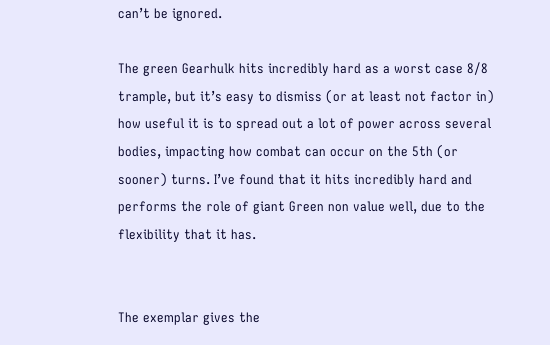can’t be ignored.

The green Gearhulk hits incredibly hard as a worst case 8/8 trample, but it’s easy to dismiss (or at least not factor in) how useful it is to spread out a lot of power across several bodies, impacting how combat can occur on the 5th (or sooner) turns. I’ve found that it hits incredibly hard and performs the role of giant Green non value well, due to the flexibility that it has.


The exemplar gives the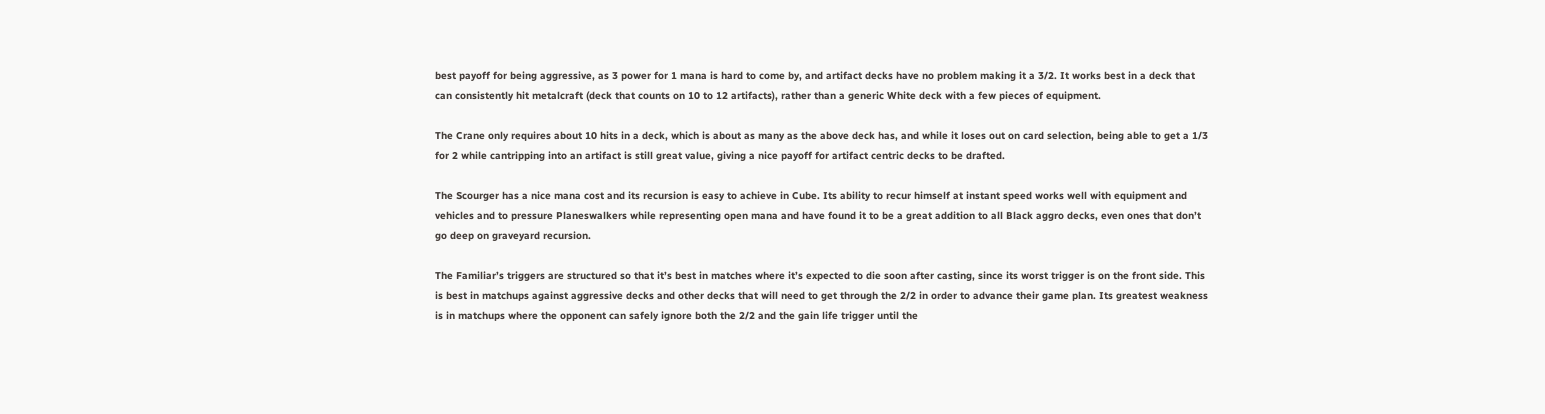best payoff for being aggressive, as 3 power for 1 mana is hard to come by, and artifact decks have no problem making it a 3/2. It works best in a deck that can consistently hit metalcraft (deck that counts on 10 to 12 artifacts), rather than a generic White deck with a few pieces of equipment.

The Crane only requires about 10 hits in a deck, which is about as many as the above deck has, and while it loses out on card selection, being able to get a 1/3 for 2 while cantripping into an artifact is still great value, giving a nice payoff for artifact centric decks to be drafted.

The Scourger has a nice mana cost and its recursion is easy to achieve in Cube. Its ability to recur himself at instant speed works well with equipment and vehicles and to pressure Planeswalkers while representing open mana and have found it to be a great addition to all Black aggro decks, even ones that don’t go deep on graveyard recursion.

The Familiar’s triggers are structured so that it’s best in matches where it’s expected to die soon after casting, since its worst trigger is on the front side. This is best in matchups against aggressive decks and other decks that will need to get through the 2/2 in order to advance their game plan. Its greatest weakness is in matchups where the opponent can safely ignore both the 2/2 and the gain life trigger until the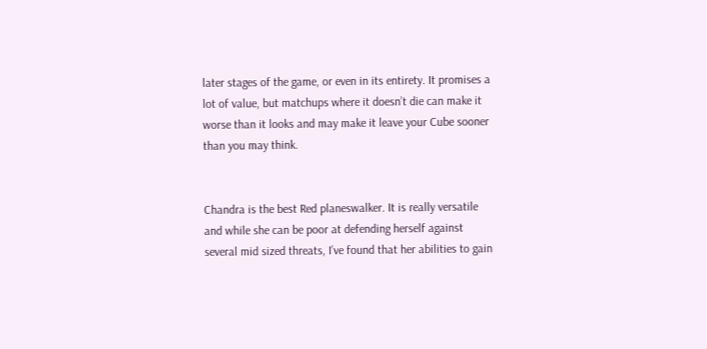later stages of the game, or even in its entirety. It promises a lot of value, but matchups where it doesn’t die can make it worse than it looks and may make it leave your Cube sooner than you may think.


Chandra is the best Red planeswalker. It is really versatile and while she can be poor at defending herself against several mid sized threats, I’ve found that her abilities to gain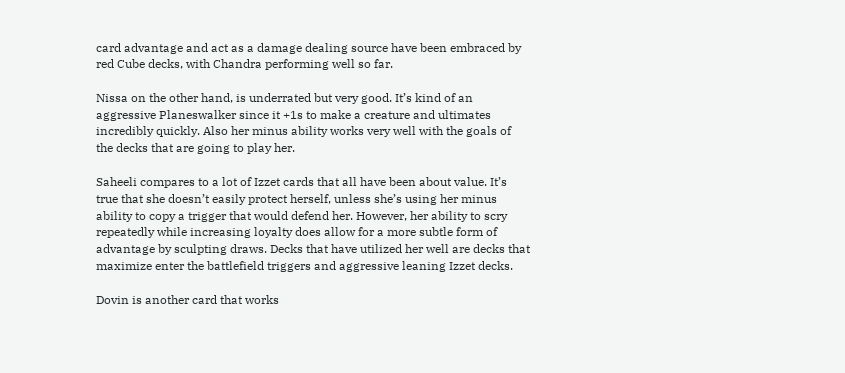card advantage and act as a damage dealing source have been embraced by red Cube decks, with Chandra performing well so far.

Nissa on the other hand, is underrated but very good. It’s kind of an aggressive Planeswalker since it +1s to make a creature and ultimates incredibly quickly. Also her minus ability works very well with the goals of the decks that are going to play her.

Saheeli compares to a lot of Izzet cards that all have been about value. It’s true that she doesn’t easily protect herself, unless she’s using her minus ability to copy a trigger that would defend her. However, her ability to scry repeatedly while increasing loyalty does allow for a more subtle form of advantage by sculpting draws. Decks that have utilized her well are decks that maximize enter the battlefield triggers and aggressive leaning Izzet decks.

Dovin is another card that works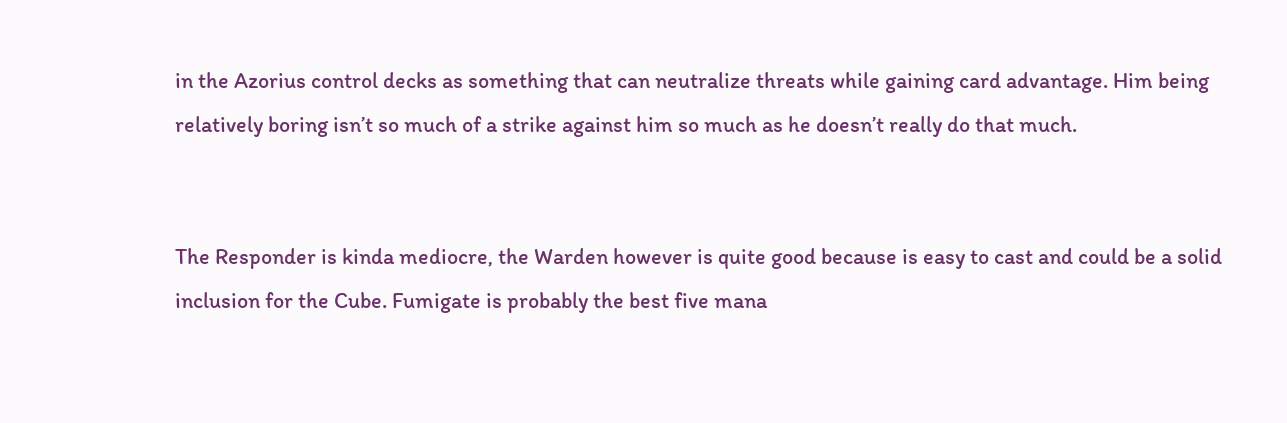in the Azorius control decks as something that can neutralize threats while gaining card advantage. Him being relatively boring isn’t so much of a strike against him so much as he doesn’t really do that much.


The Responder is kinda mediocre, the Warden however is quite good because is easy to cast and could be a solid inclusion for the Cube. Fumigate is probably the best five mana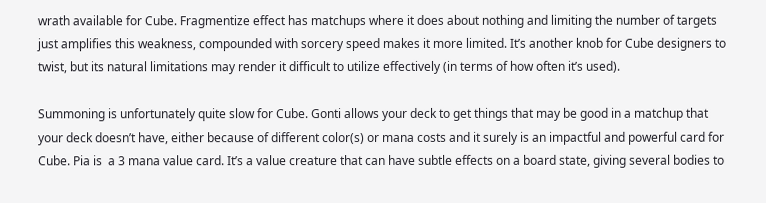wrath available for Cube. Fragmentize effect has matchups where it does about nothing and limiting the number of targets just amplifies this weakness, compounded with sorcery speed makes it more limited. It’s another knob for Cube designers to twist, but its natural limitations may render it difficult to utilize effectively (in terms of how often it’s used).

Summoning is unfortunately quite slow for Cube. Gonti allows your deck to get things that may be good in a matchup that your deck doesn’t have, either because of different color(s) or mana costs and it surely is an impactful and powerful card for Cube. Pia is  a 3 mana value card. It’s a value creature that can have subtle effects on a board state, giving several bodies to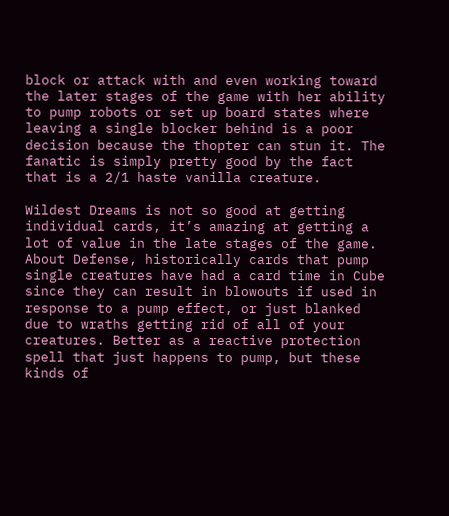block or attack with and even working toward the later stages of the game with her ability to pump robots or set up board states where leaving a single blocker behind is a poor decision because the thopter can stun it. The fanatic is simply pretty good by the fact that is a 2/1 haste vanilla creature.

Wildest Dreams is not so good at getting individual cards, it’s amazing at getting a lot of value in the late stages of the game. About Defense, historically cards that pump single creatures have had a card time in Cube since they can result in blowouts if used in response to a pump effect, or just blanked due to wraths getting rid of all of your creatures. Better as a reactive protection spell that just happens to pump, but these kinds of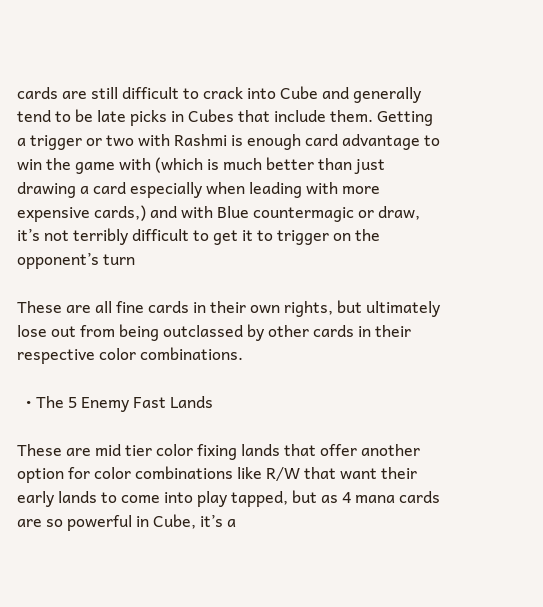cards are still difficult to crack into Cube and generally tend to be late picks in Cubes that include them. Getting a trigger or two with Rashmi is enough card advantage to win the game with (which is much better than just drawing a card especially when leading with more expensive cards,) and with Blue countermagic or draw, it’s not terribly difficult to get it to trigger on the opponent’s turn

These are all fine cards in their own rights, but ultimately lose out from being outclassed by other cards in their respective color combinations.

  • The 5 Enemy Fast Lands

These are mid tier color fixing lands that offer another option for color combinations like R/W that want their early lands to come into play tapped, but as 4 mana cards are so powerful in Cube, it’s a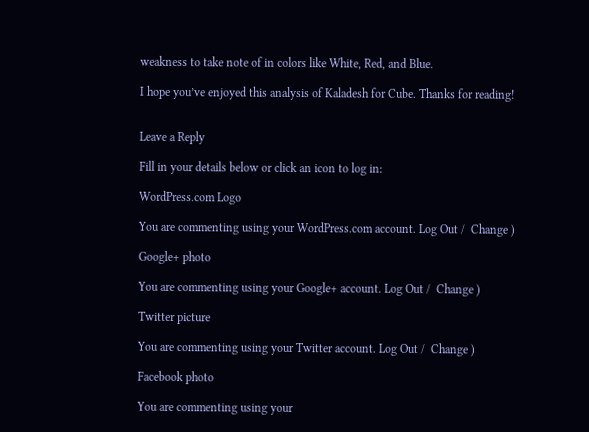weakness to take note of in colors like White, Red, and Blue.

I hope you’ve enjoyed this analysis of Kaladesh for Cube. Thanks for reading!


Leave a Reply

Fill in your details below or click an icon to log in:

WordPress.com Logo

You are commenting using your WordPress.com account. Log Out /  Change )

Google+ photo

You are commenting using your Google+ account. Log Out /  Change )

Twitter picture

You are commenting using your Twitter account. Log Out /  Change )

Facebook photo

You are commenting using your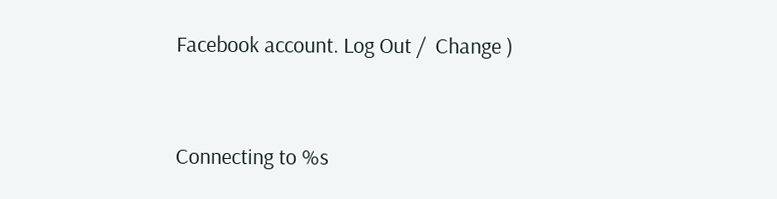Facebook account. Log Out /  Change )


Connecting to %s